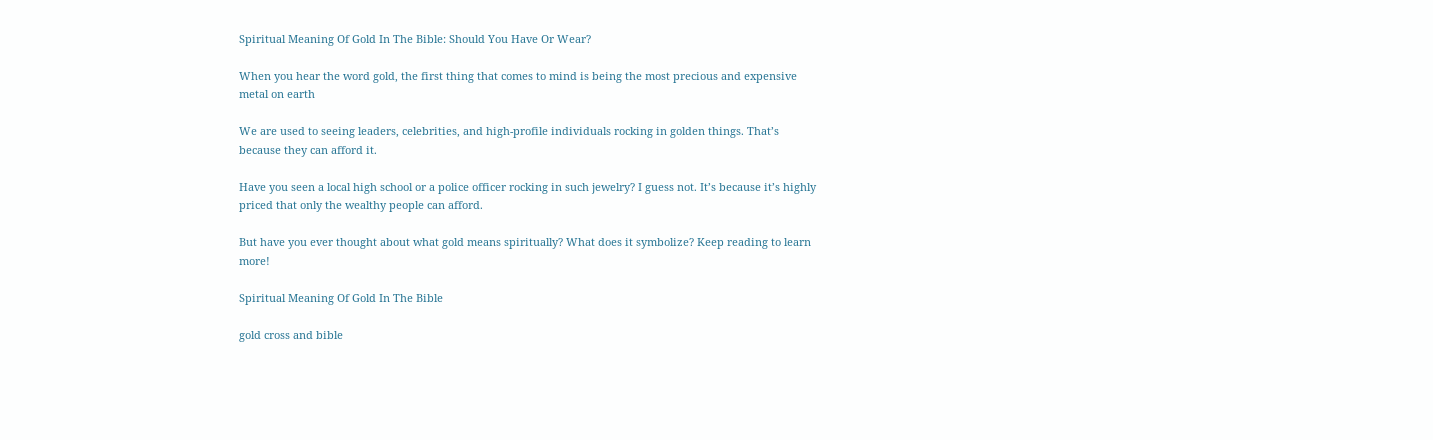Spiritual Meaning Of Gold In The Bible: Should You Have Or Wear?

When you hear the word gold, the first thing that comes to mind is being the most precious and expensive metal on earth

We are used to seeing leaders, celebrities, and high-profile individuals rocking in golden things. That’s because they can afford it.

Have you seen a local high school or a police officer rocking in such jewelry? I guess not. It’s because it’s highly priced that only the wealthy people can afford.

But have you ever thought about what gold means spiritually? What does it symbolize? Keep reading to learn more!

Spiritual Meaning Of Gold In The Bible

gold cross and bible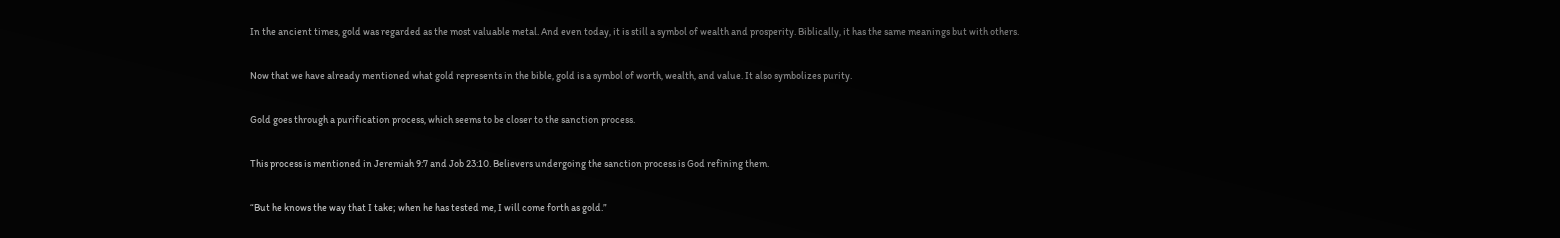In the ancient times, gold was regarded as the most valuable metal. And even today, it is still a symbol of wealth and prosperity. Biblically, it has the same meanings but with others.

Now that we have already mentioned what gold represents in the bible, gold is a symbol of worth, wealth, and value. It also symbolizes purity.

Gold goes through a purification process, which seems to be closer to the sanction process.

This process is mentioned in Jeremiah 9:7 and Job 23:10. Believers undergoing the sanction process is God refining them.

“But he knows the way that I take; when he has tested me, I will come forth as gold.”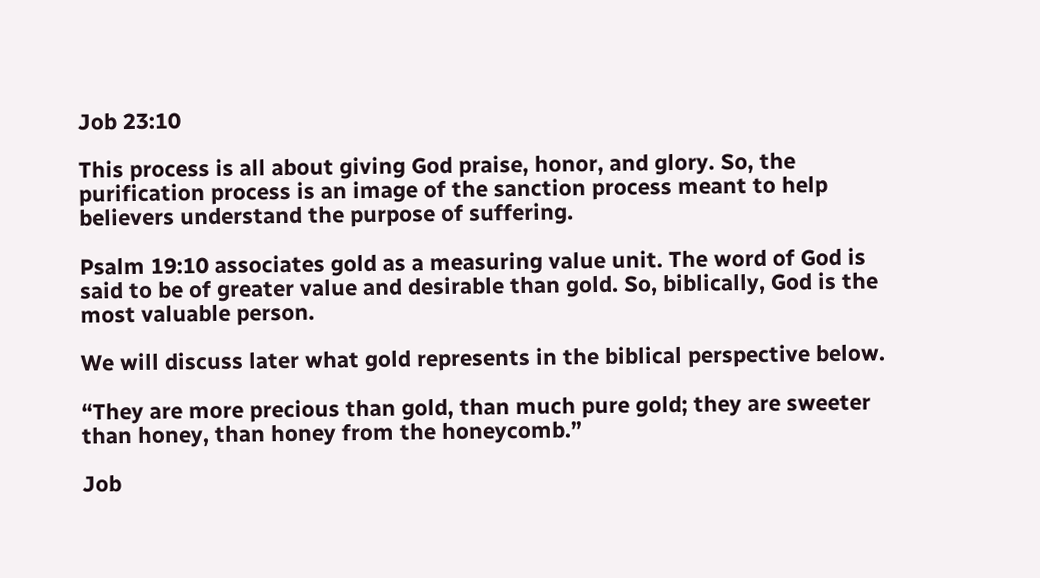Job 23:10

This process is all about giving God praise, honor, and glory. So, the purification process is an image of the sanction process meant to help believers understand the purpose of suffering.

Psalm 19:10 associates gold as a measuring value unit. The word of God is said to be of greater value and desirable than gold. So, biblically, God is the most valuable person.

We will discuss later what gold represents in the biblical perspective below.

“They are more precious than gold, than much pure gold; they are sweeter than honey, than honey from the honeycomb.”

Job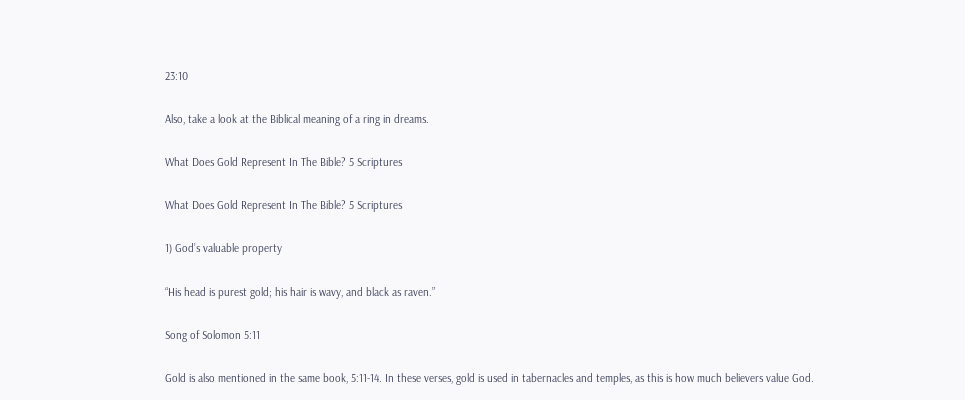23:10

Also, take a look at the Biblical meaning of a ring in dreams.

What Does Gold Represent In The Bible? 5 Scriptures

What Does Gold Represent In The Bible? 5 Scriptures

1) God’s valuable property

“His head is purest gold; his hair is wavy, and black as raven.”

Song of Solomon 5:11

Gold is also mentioned in the same book, 5:11-14. In these verses, gold is used in tabernacles and temples, as this is how much believers value God.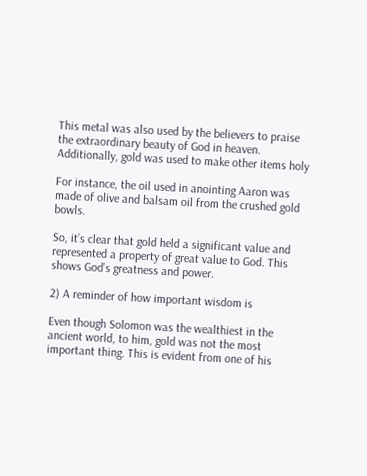This metal was also used by the believers to praise the extraordinary beauty of God in heaven. Additionally, gold was used to make other items holy

For instance, the oil used in anointing Aaron was made of olive and balsam oil from the crushed gold bowls.

So, it’s clear that gold held a significant value and represented a property of great value to God. This shows God’s greatness and power.

2) A reminder of how important wisdom is

Even though Solomon was the wealthiest in the ancient world, to him, gold was not the most important thing. This is evident from one of his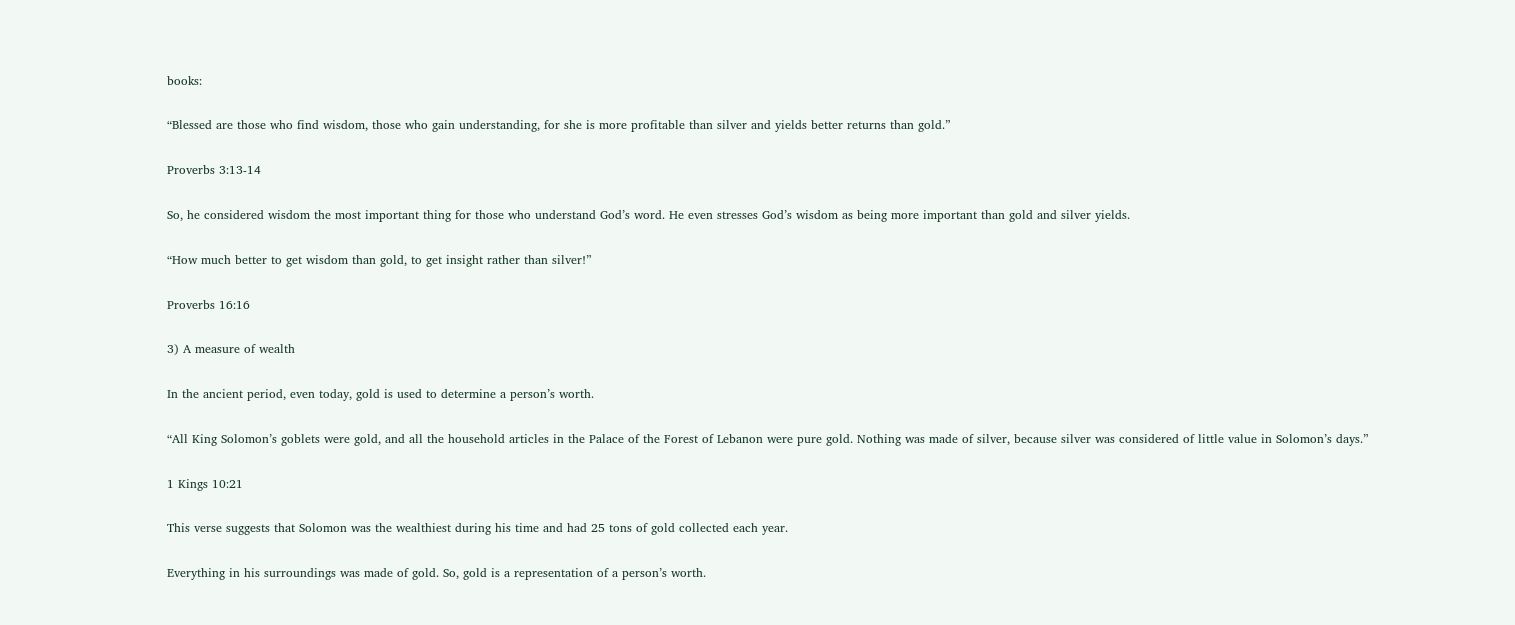books:

“Blessed are those who find wisdom, those who gain understanding, for she is more profitable than silver and yields better returns than gold.”

Proverbs 3:13-14

So, he considered wisdom the most important thing for those who understand God’s word. He even stresses God’s wisdom as being more important than gold and silver yields.

“How much better to get wisdom than gold, to get insight rather than silver!”

Proverbs 16:16

3) A measure of wealth

In the ancient period, even today, gold is used to determine a person’s worth.

“All King Solomon’s goblets were gold, and all the household articles in the Palace of the Forest of Lebanon were pure gold. Nothing was made of silver, because silver was considered of little value in Solomon’s days.”

1 Kings 10:21

This verse suggests that Solomon was the wealthiest during his time and had 25 tons of gold collected each year.

Everything in his surroundings was made of gold. So, gold is a representation of a person’s worth.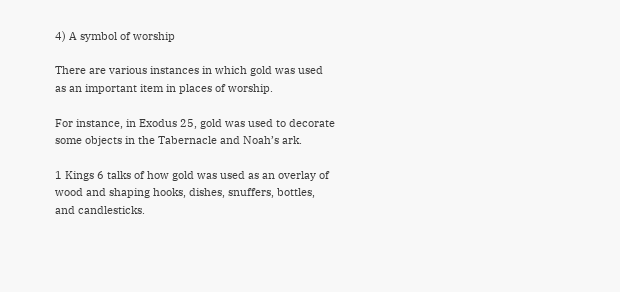4) A symbol of worship

There are various instances in which gold was used as an important item in places of worship.

For instance, in Exodus 25, gold was used to decorate some objects in the Tabernacle and Noah’s ark.

1 Kings 6 talks of how gold was used as an overlay of wood and shaping hooks, dishes, snuffers, bottles, and candlesticks.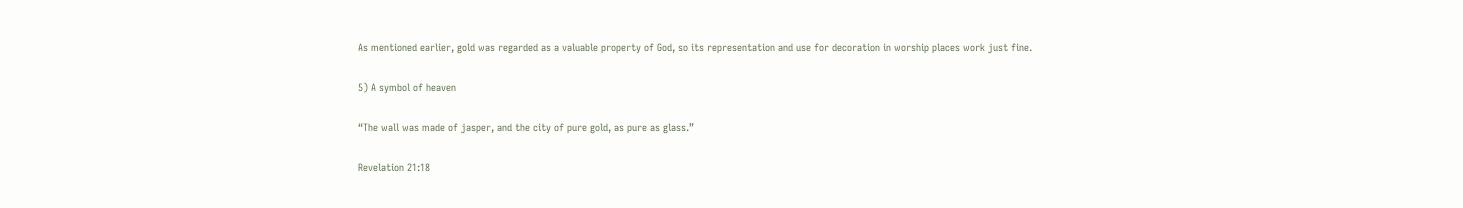As mentioned earlier, gold was regarded as a valuable property of God, so its representation and use for decoration in worship places work just fine.

5) A symbol of heaven

“The wall was made of jasper, and the city of pure gold, as pure as glass.”

Revelation 21:18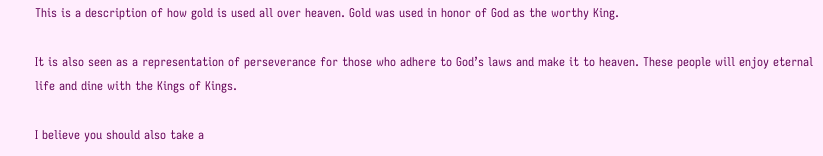This is a description of how gold is used all over heaven. Gold was used in honor of God as the worthy King.

It is also seen as a representation of perseverance for those who adhere to God’s laws and make it to heaven. These people will enjoy eternal life and dine with the Kings of Kings.

I believe you should also take a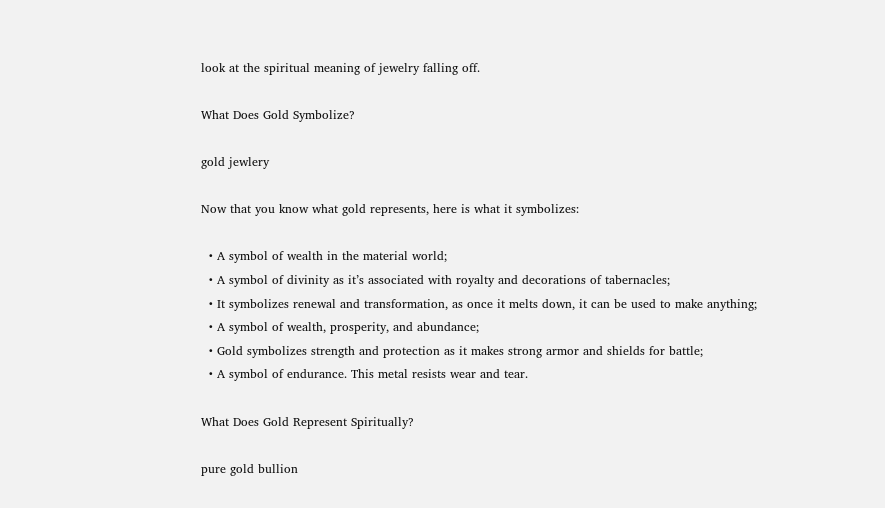look at the spiritual meaning of jewelry falling off.

What Does Gold Symbolize?

gold jewlery

Now that you know what gold represents, here is what it symbolizes:

  • A symbol of wealth in the material world;
  • A symbol of divinity as it’s associated with royalty and decorations of tabernacles;
  • It symbolizes renewal and transformation, as once it melts down, it can be used to make anything;
  • A symbol of wealth, prosperity, and abundance;
  • Gold symbolizes strength and protection as it makes strong armor and shields for battle;
  • A symbol of endurance. This metal resists wear and tear.

What Does Gold Represent Spiritually?

pure gold bullion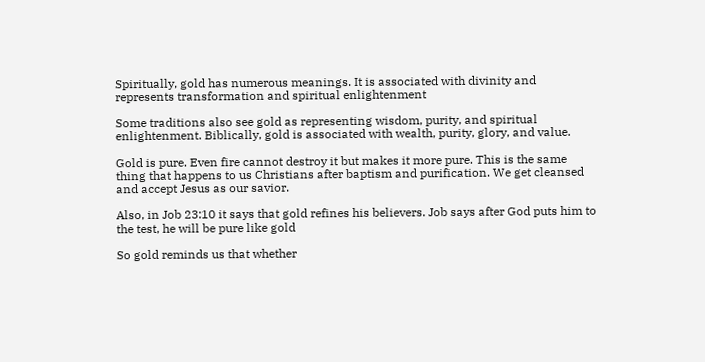Spiritually, gold has numerous meanings. It is associated with divinity and represents transformation and spiritual enlightenment

Some traditions also see gold as representing wisdom, purity, and spiritual enlightenment. Biblically, gold is associated with wealth, purity, glory, and value.

Gold is pure. Even fire cannot destroy it but makes it more pure. This is the same thing that happens to us Christians after baptism and purification. We get cleansed and accept Jesus as our savior.

Also, in Job 23:10 it says that gold refines his believers. Job says after God puts him to the test, he will be pure like gold

So gold reminds us that whether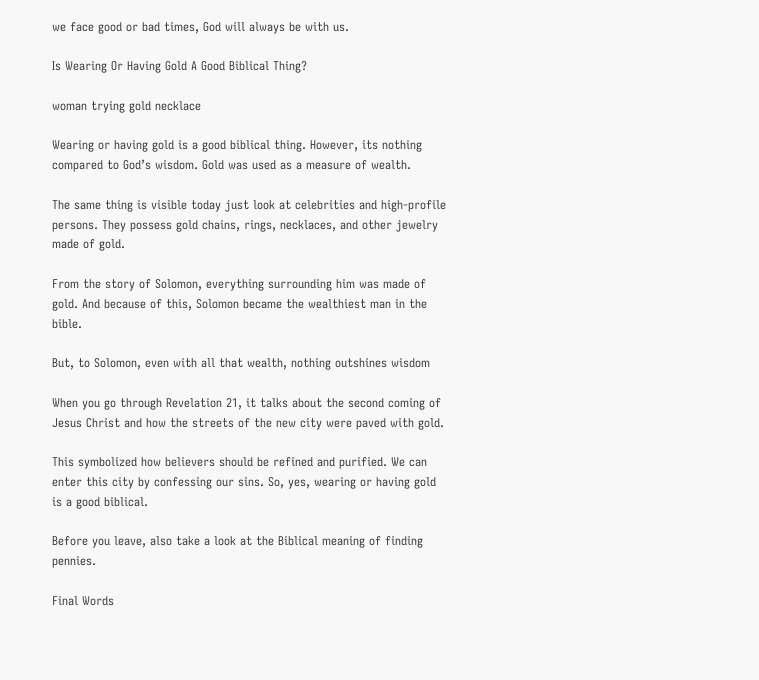we face good or bad times, God will always be with us.

Is Wearing Or Having Gold A Good Biblical Thing?

woman trying gold necklace

Wearing or having gold is a good biblical thing. However, its nothing compared to God’s wisdom. Gold was used as a measure of wealth.

The same thing is visible today just look at celebrities and high-profile persons. They possess gold chains, rings, necklaces, and other jewelry made of gold.

From the story of Solomon, everything surrounding him was made of gold. And because of this, Solomon became the wealthiest man in the bible.

But, to Solomon, even with all that wealth, nothing outshines wisdom

When you go through Revelation 21, it talks about the second coming of Jesus Christ and how the streets of the new city were paved with gold.

This symbolized how believers should be refined and purified. We can enter this city by confessing our sins. So, yes, wearing or having gold is a good biblical.

Before you leave, also take a look at the Biblical meaning of finding pennies.

Final Words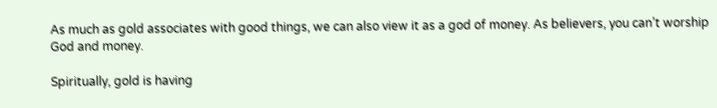As much as gold associates with good things, we can also view it as a god of money. As believers, you can’t worship God and money.

Spiritually, gold is having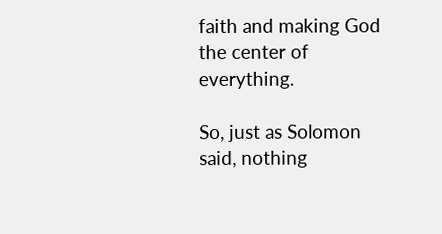faith and making God the center of everything.

So, just as Solomon said, nothing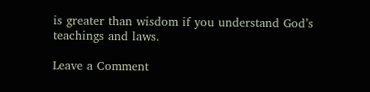is greater than wisdom if you understand God’s teachings and laws.

Leave a Comment